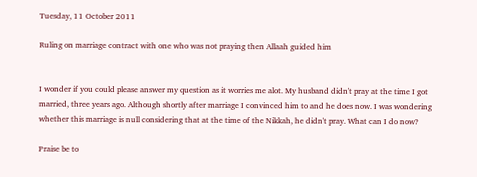Tuesday, 11 October 2011

Ruling on marriage contract with one who was not praying then Allaah guided him


I wonder if you could please answer my question as it worries me alot. My husband didn't pray at the time I got married, three years ago. Although shortly after marriage I convinced him to and he does now. I was wondering whether this marriage is null considering that at the time of the Nikkah, he didn't pray. What can I do now?

Praise be to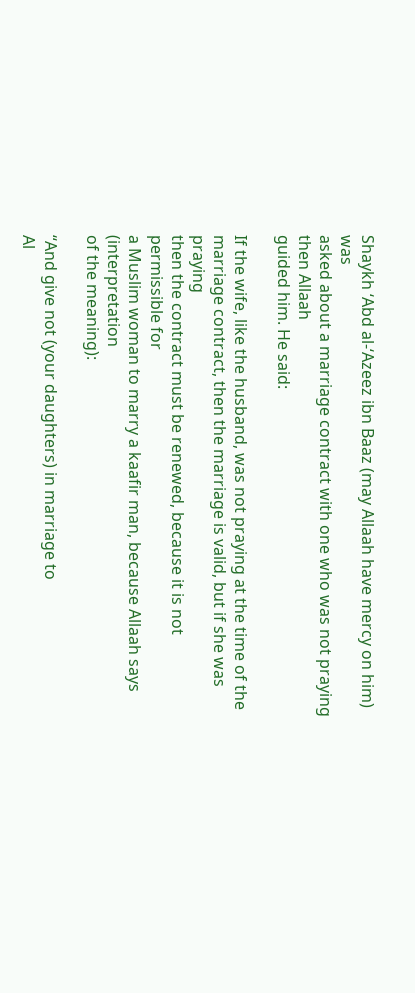Shaykh ‘Abd al-‘Azeez ibn Baaz (may Allaah have mercy on him) was
asked about a marriage contract with one who was not praying then Allaah
guided him. He said:

If the wife, like the husband, was not praying at the time of the
marriage contract, then the marriage is valid, but if she was praying
then the contract must be renewed, because it is not permissible for
a Muslim woman to marry a kaafir man, because Allaah says (interpretation
of the meaning):

“And give not (your daughters) in marriage to
Al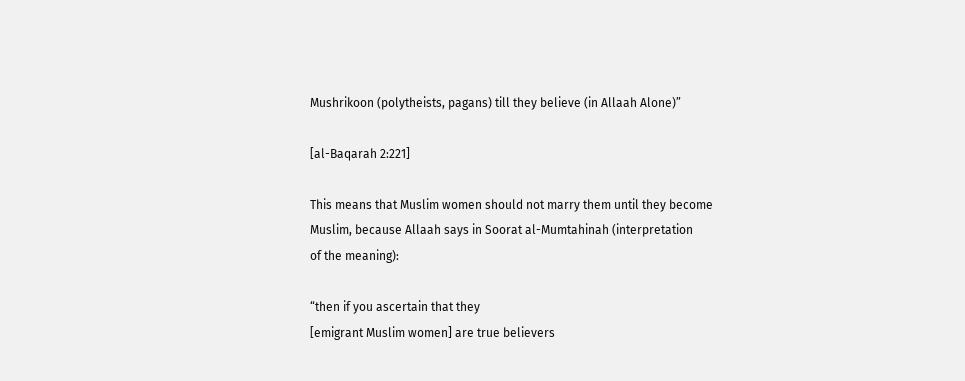Mushrikoon (polytheists, pagans) till they believe (in Allaah Alone)”

[al-Baqarah 2:221]

This means that Muslim women should not marry them until they become
Muslim, because Allaah says in Soorat al-Mumtahinah (interpretation
of the meaning):

“then if you ascertain that they
[emigrant Muslim women] are true believers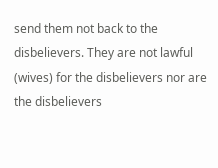send them not back to the
disbelievers. They are not lawful (wives) for the disbelievers nor are
the disbelievers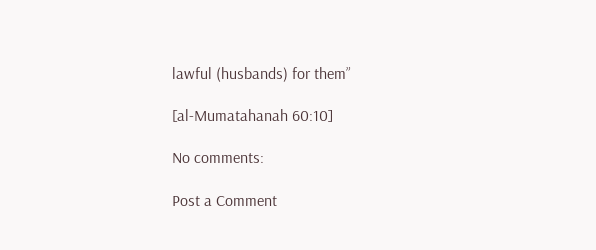lawful (husbands) for them”

[al-Mumatahanah 60:10]

No comments:

Post a Comment